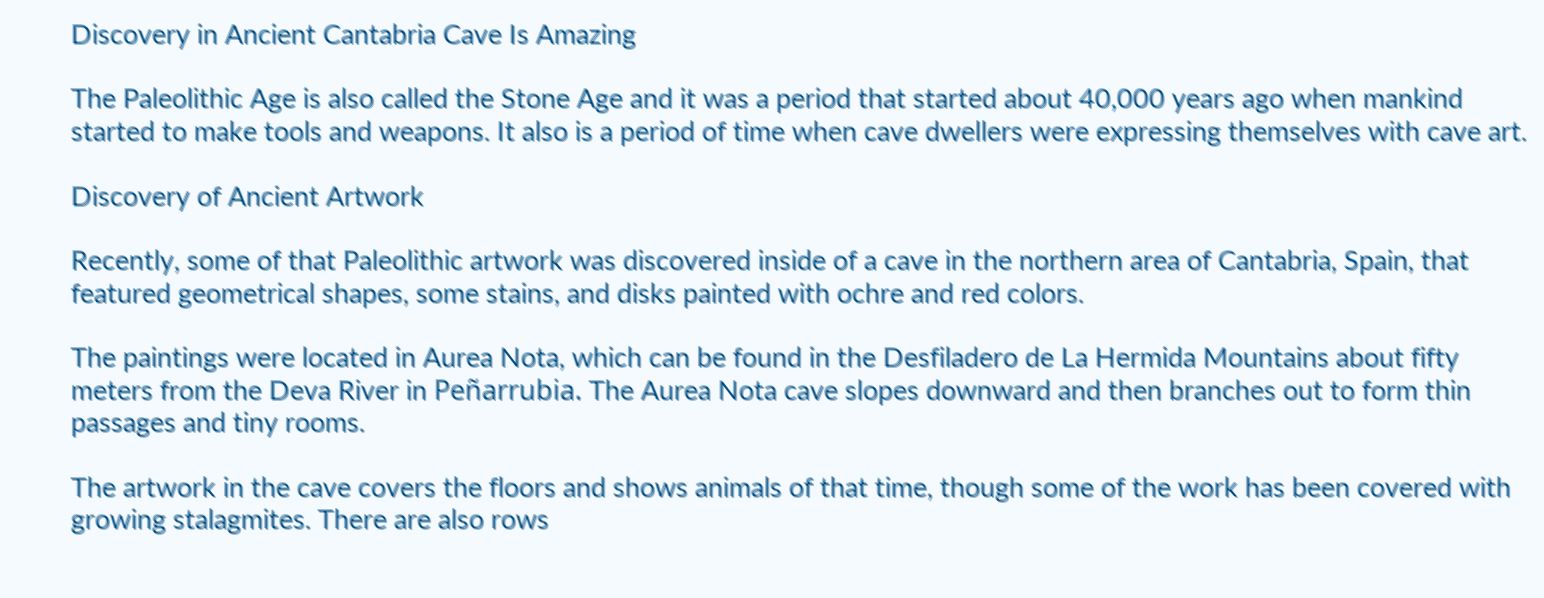Discovery in Ancient Cantabria Cave Is Amazing

The Paleolithic Age is also called the Stone Age and it was a period that started about 40,000 years ago when mankind started to make tools and weapons. It also is a period of time when cave dwellers were expressing themselves with cave art.

Discovery of Ancient Artwork

Recently, some of that Paleolithic artwork was discovered inside of a cave in the northern area of Cantabria, Spain, that featured geometrical shapes, some stains, and disks painted with ochre and red colors.

The paintings were located in Aurea Nota, which can be found in the Desfiladero de La Hermida Mountains about fifty meters from the Deva River in Peñarrubia. The Aurea Nota cave slopes downward and then branches out to form thin passages and tiny rooms.

The artwork in the cave covers the floors and shows animals of that time, though some of the work has been covered with growing stalagmites. There are also rows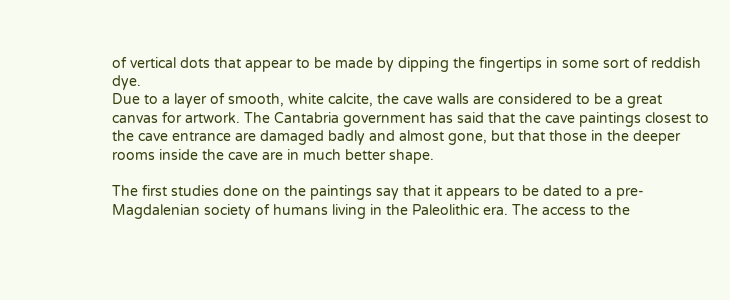of vertical dots that appear to be made by dipping the fingertips in some sort of reddish dye.
Due to a layer of smooth, white calcite, the cave walls are considered to be a great canvas for artwork. The Cantabria government has said that the cave paintings closest to the cave entrance are damaged badly and almost gone, but that those in the deeper rooms inside the cave are in much better shape.

The first studies done on the paintings say that it appears to be dated to a pre-Magdalenian society of humans living in the Paleolithic era. The access to the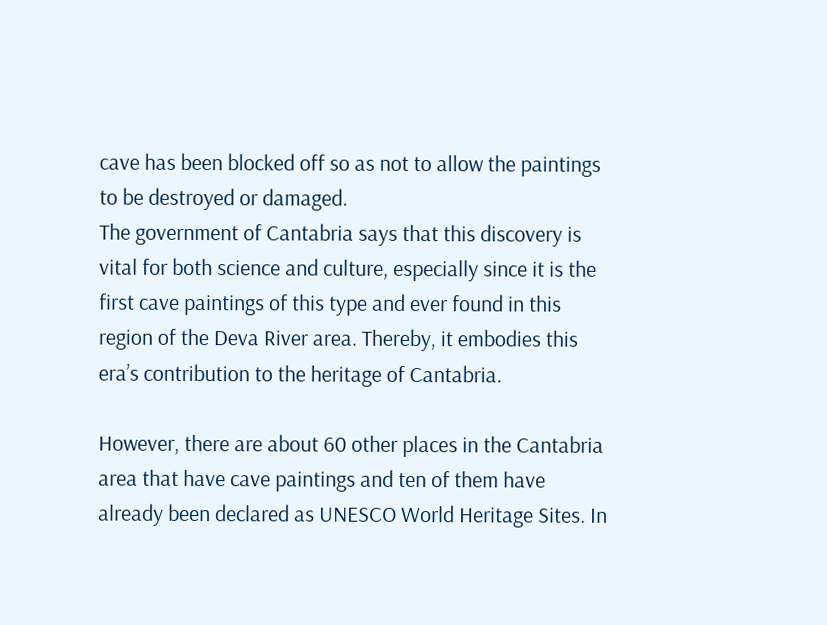cave has been blocked off so as not to allow the paintings to be destroyed or damaged.
The government of Cantabria says that this discovery is vital for both science and culture, especially since it is the first cave paintings of this type and ever found in this region of the Deva River area. Thereby, it embodies this era’s contribution to the heritage of Cantabria.

However, there are about 60 other places in the Cantabria area that have cave paintings and ten of them have already been declared as UNESCO World Heritage Sites. In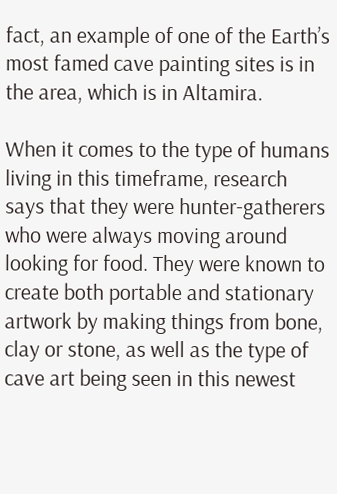fact, an example of one of the Earth’s most famed cave painting sites is in the area, which is in Altamira.

When it comes to the type of humans living in this timeframe, research says that they were hunter-gatherers who were always moving around looking for food. They were known to create both portable and stationary artwork by making things from bone, clay or stone, as well as the type of cave art being seen in this newest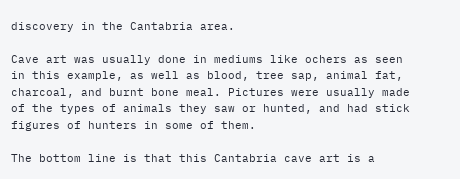discovery in the Cantabria area.

Cave art was usually done in mediums like ochers as seen in this example, as well as blood, tree sap, animal fat, charcoal, and burnt bone meal. Pictures were usually made of the types of animals they saw or hunted, and had stick figures of hunters in some of them.

The bottom line is that this Cantabria cave art is a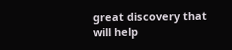great discovery that will help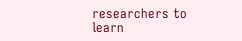researchers to learn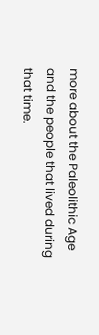more about the Paleolithic Age and the people that lived during that time.